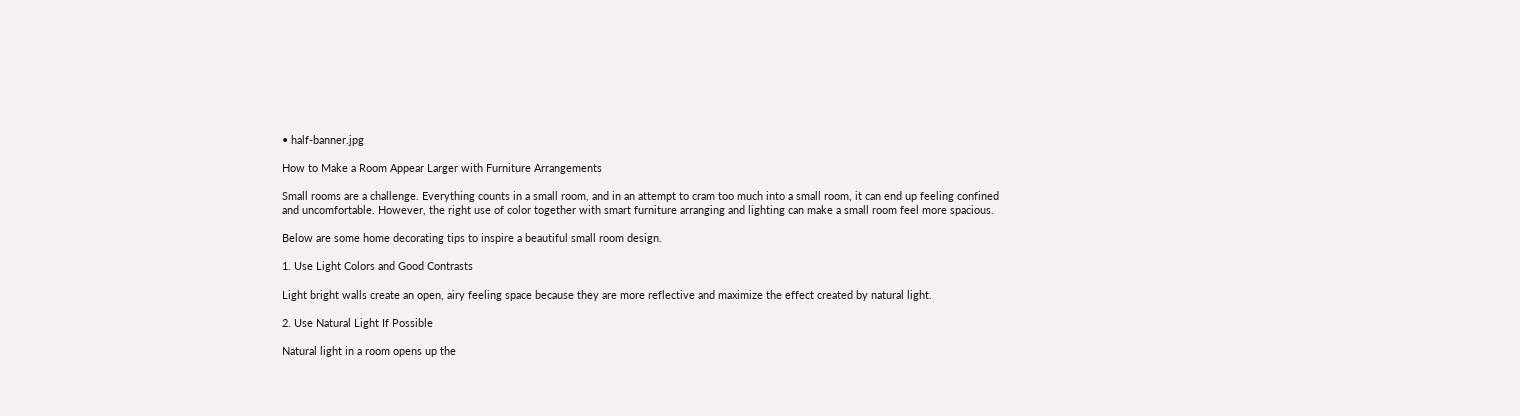• half-banner.jpg

How to Make a Room Appear Larger with Furniture Arrangements

Small rooms are a challenge. Everything counts in a small room, and in an attempt to cram too much into a small room, it can end up feeling confined and uncomfortable. However, the right use of color together with smart furniture arranging and lighting can make a small room feel more spacious.

Below are some home decorating tips to inspire a beautiful small room design.

1. Use Light Colors and Good Contrasts

Light bright walls create an open, airy feeling space because they are more reflective and maximize the effect created by natural light.

2. Use Natural Light If Possible

Natural light in a room opens up the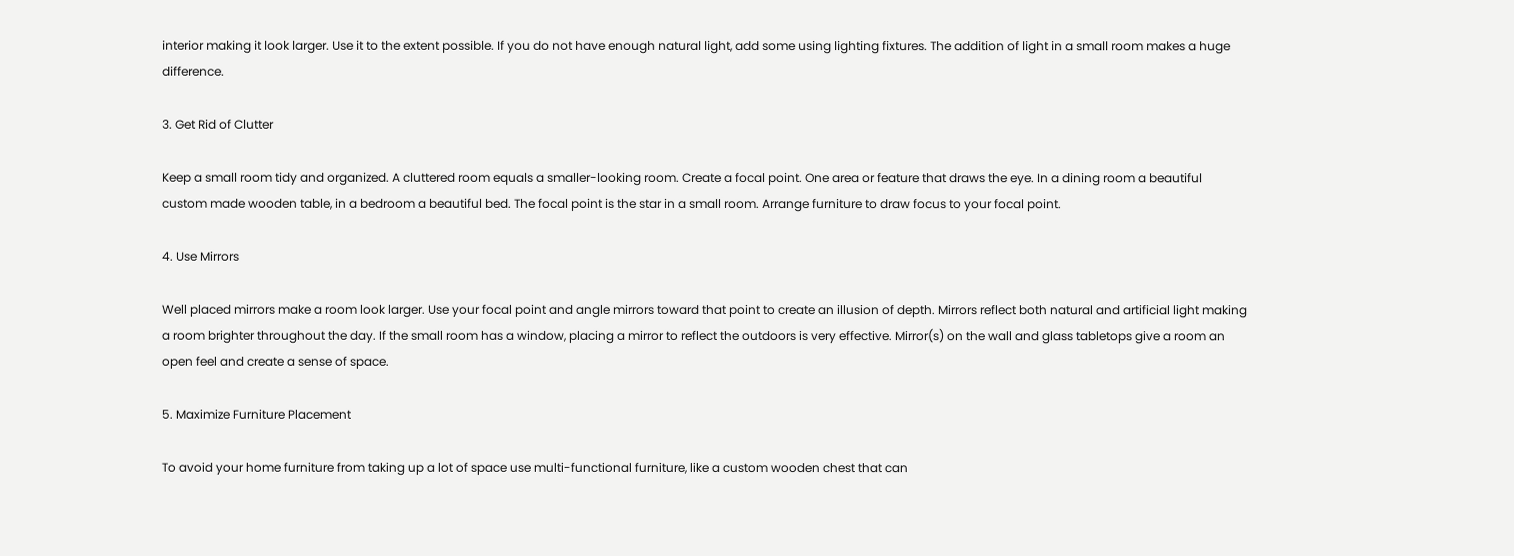interior making it look larger. Use it to the extent possible. If you do not have enough natural light, add some using lighting fixtures. The addition of light in a small room makes a huge difference.

3. Get Rid of Clutter

Keep a small room tidy and organized. A cluttered room equals a smaller-looking room. Create a focal point. One area or feature that draws the eye. In a dining room a beautiful custom made wooden table, in a bedroom a beautiful bed. The focal point is the star in a small room. Arrange furniture to draw focus to your focal point.

4. Use Mirrors

Well placed mirrors make a room look larger. Use your focal point and angle mirrors toward that point to create an illusion of depth. Mirrors reflect both natural and artificial light making a room brighter throughout the day. If the small room has a window, placing a mirror to reflect the outdoors is very effective. Mirror(s) on the wall and glass tabletops give a room an open feel and create a sense of space.

5. Maximize Furniture Placement

To avoid your home furniture from taking up a lot of space use multi-functional furniture, like a custom wooden chest that can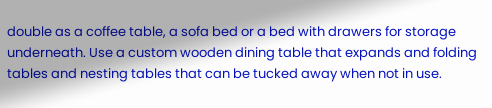double as a coffee table, a sofa bed or a bed with drawers for storage underneath. Use a custom wooden dining table that expands and folding tables and nesting tables that can be tucked away when not in use.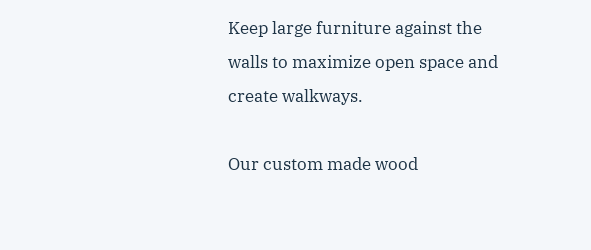Keep large furniture against the walls to maximize open space and create walkways.

Our custom made wood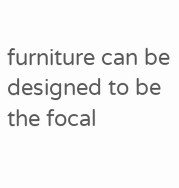furniture can be designed to be the focal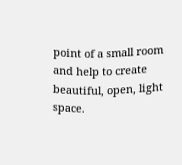point of a small room and help to create beautiful, open, light space.